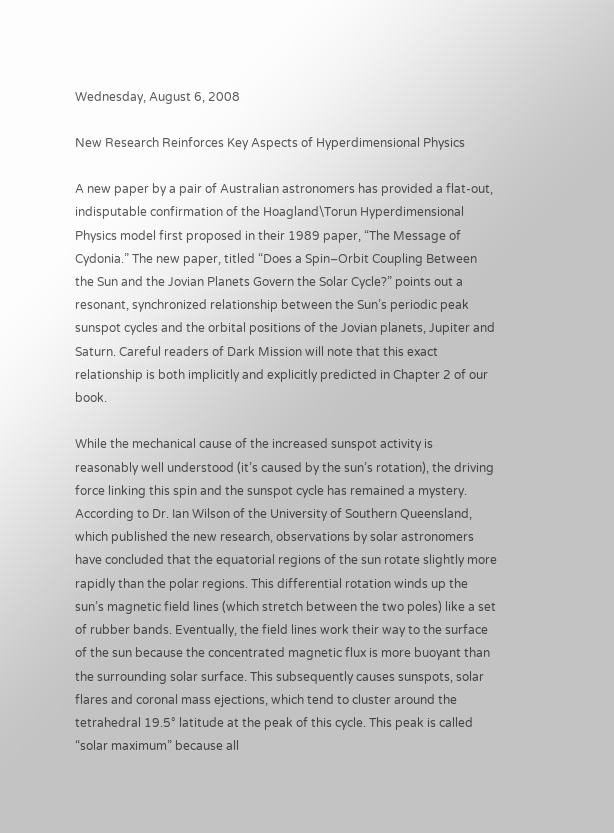Wednesday, August 6, 2008

New Research Reinforces Key Aspects of Hyperdimensional Physics

A new paper by a pair of Australian astronomers has provided a flat-out, indisputable confirmation of the Hoagland\Torun Hyperdimensional Physics model first proposed in their 1989 paper, “The Message of Cydonia.” The new paper, titled “Does a Spin–Orbit Coupling Between the Sun and the Jovian Planets Govern the Solar Cycle?” points out a resonant, synchronized relationship between the Sun’s periodic peak sunspot cycles and the orbital positions of the Jovian planets, Jupiter and Saturn. Careful readers of Dark Mission will note that this exact relationship is both implicitly and explicitly predicted in Chapter 2 of our book.

While the mechanical cause of the increased sunspot activity is reasonably well understood (it’s caused by the sun’s rotation), the driving force linking this spin and the sunspot cycle has remained a mystery. According to Dr. Ian Wilson of the University of Southern Queensland, which published the new research, observations by solar astronomers have concluded that the equatorial regions of the sun rotate slightly more rapidly than the polar regions. This differential rotation winds up the sun’s magnetic field lines (which stretch between the two poles) like a set of rubber bands. Eventually, the field lines work their way to the surface of the sun because the concentrated magnetic flux is more buoyant than the surrounding solar surface. This subsequently causes sunspots, solar flares and coronal mass ejections, which tend to cluster around the tetrahedral 19.5° latitude at the peak of this cycle. This peak is called “solar maximum” because all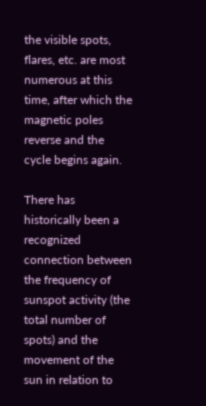the visible spots, flares, etc. are most numerous at this time, after which the magnetic poles reverse and the cycle begins again.

There has historically been a recognized connection between the frequency of sunspot activity (the total number of spots) and the movement of the sun in relation to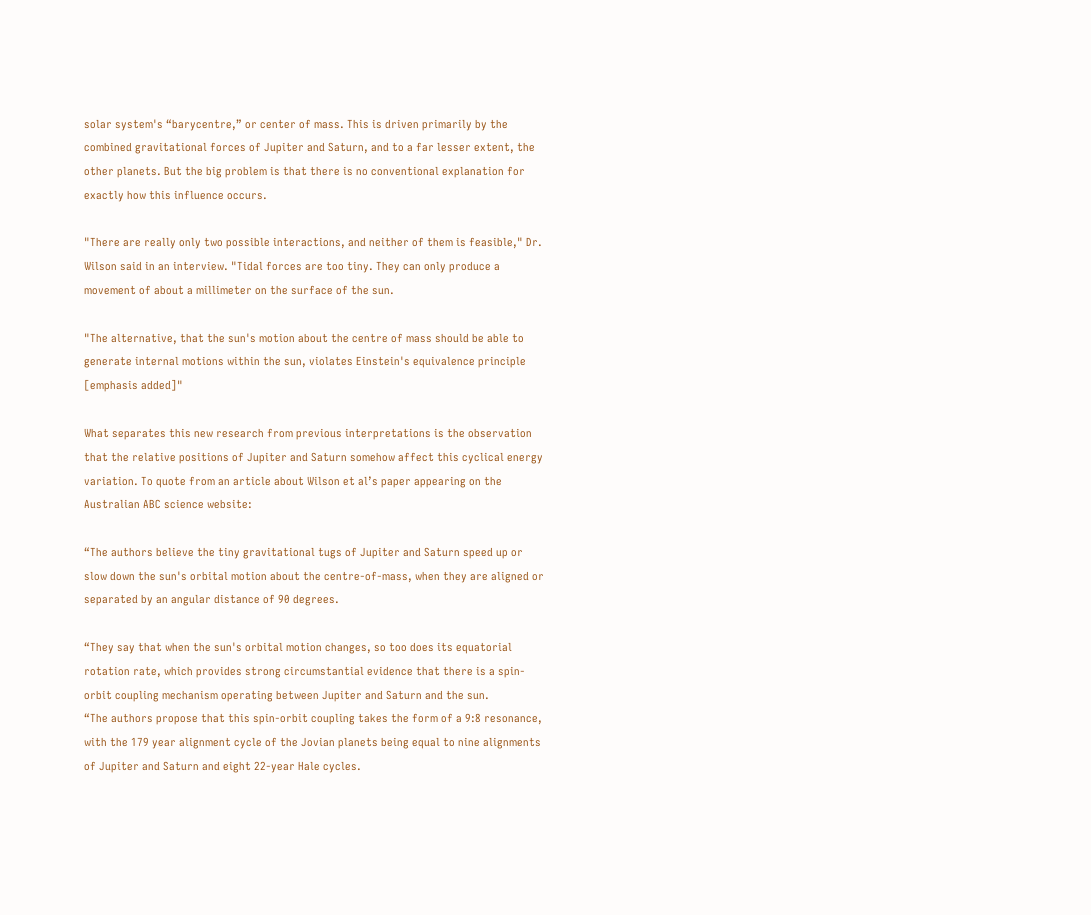solar system's “barycentre,” or center of mass. This is driven primarily by the combined gravitational forces of Jupiter and Saturn, and to a far lesser extent, the other planets. But the big problem is that there is no conventional explanation for exactly how this influence occurs.

"There are really only two possible interactions, and neither of them is feasible," Dr. Wilson said in an interview. "Tidal forces are too tiny. They can only produce a movement of about a millimeter on the surface of the sun.

"The alternative, that the sun's motion about the centre of mass should be able to generate internal motions within the sun, violates Einstein's equivalence principle
[emphasis added]"

What separates this new research from previous interpretations is the observation that the relative positions of Jupiter and Saturn somehow affect this cyclical energy variation. To quote from an article about Wilson et al’s paper appearing on the Australian ABC science website:

“The authors believe the tiny gravitational tugs of Jupiter and Saturn speed up or slow down the sun's orbital motion about the centre-of-mass, when they are aligned or separated by an angular distance of 90 degrees.

“They say that when the sun's orbital motion changes, so too does its equatorial rotation rate, which provides strong circumstantial evidence that there is a spin-orbit coupling mechanism operating between Jupiter and Saturn and the sun.
“The authors propose that this spin-orbit coupling takes the form of a 9:8 resonance, with the 179 year alignment cycle of the Jovian planets being equal to nine alignments of Jupiter and Saturn and eight 22-year Hale cycles.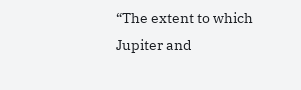“The extent to which Jupiter and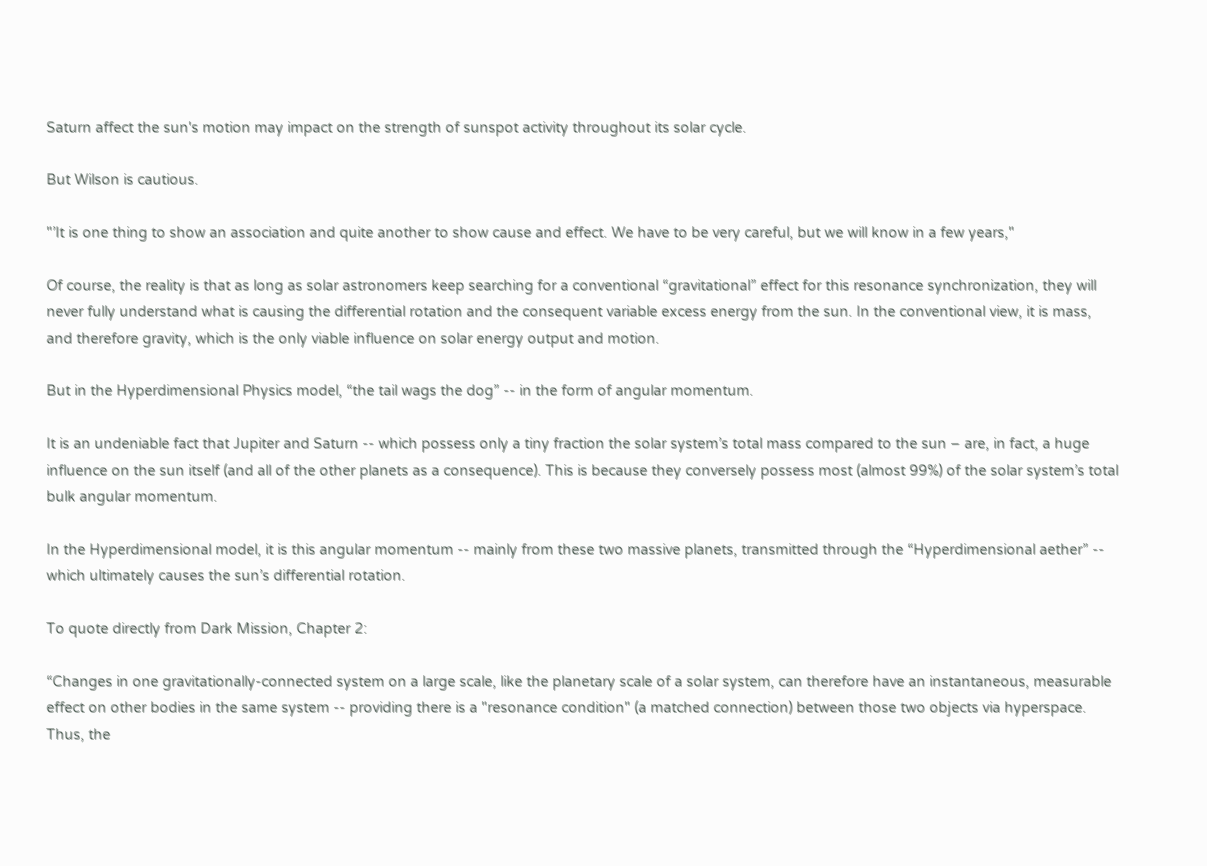Saturn affect the sun's motion may impact on the strength of sunspot activity throughout its solar cycle.

But Wilson is cautious.

"’It is one thing to show an association and quite another to show cause and effect. We have to be very careful, but we will know in a few years,"

Of course, the reality is that as long as solar astronomers keep searching for a conventional “gravitational” effect for this resonance synchronization, they will never fully understand what is causing the differential rotation and the consequent variable excess energy from the sun. In the conventional view, it is mass, and therefore gravity, which is the only viable influence on solar energy output and motion.

But in the Hyperdimensional Physics model, “the tail wags the dog” -- in the form of angular momentum.

It is an undeniable fact that Jupiter and Saturn -- which possess only a tiny fraction the solar system’s total mass compared to the sun – are, in fact, a huge influence on the sun itself (and all of the other planets as a consequence). This is because they conversely possess most (almost 99%) of the solar system’s total bulk angular momentum.

In the Hyperdimensional model, it is this angular momentum -- mainly from these two massive planets, transmitted through the “Hyperdimensional aether” -- which ultimately causes the sun’s differential rotation.

To quote directly from Dark Mission, Chapter 2:

“Changes in one gravitationally-connected system on a large scale, like the planetary scale of a solar system, can therefore have an instantaneous, measurable effect on other bodies in the same system -- providing there is a "resonance condition" (a matched connection) between those two objects via hyperspace. Thus, the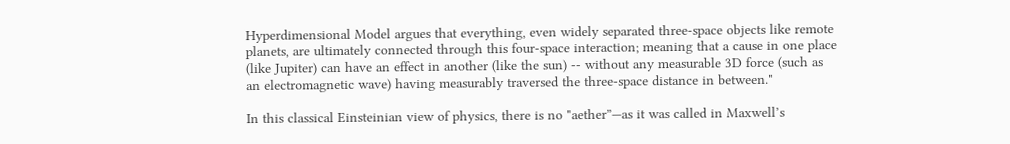Hyperdimensional Model argues that everything, even widely separated three-space objects like remote planets, are ultimately connected through this four-space interaction; meaning that a cause in one place (like Jupiter) can have an effect in another (like the sun) -- without any measurable 3D force (such as an electromagnetic wave) having measurably traversed the three-space distance in between."

In this classical Einsteinian view of physics, there is no "aether”—as it was called in Maxwell’s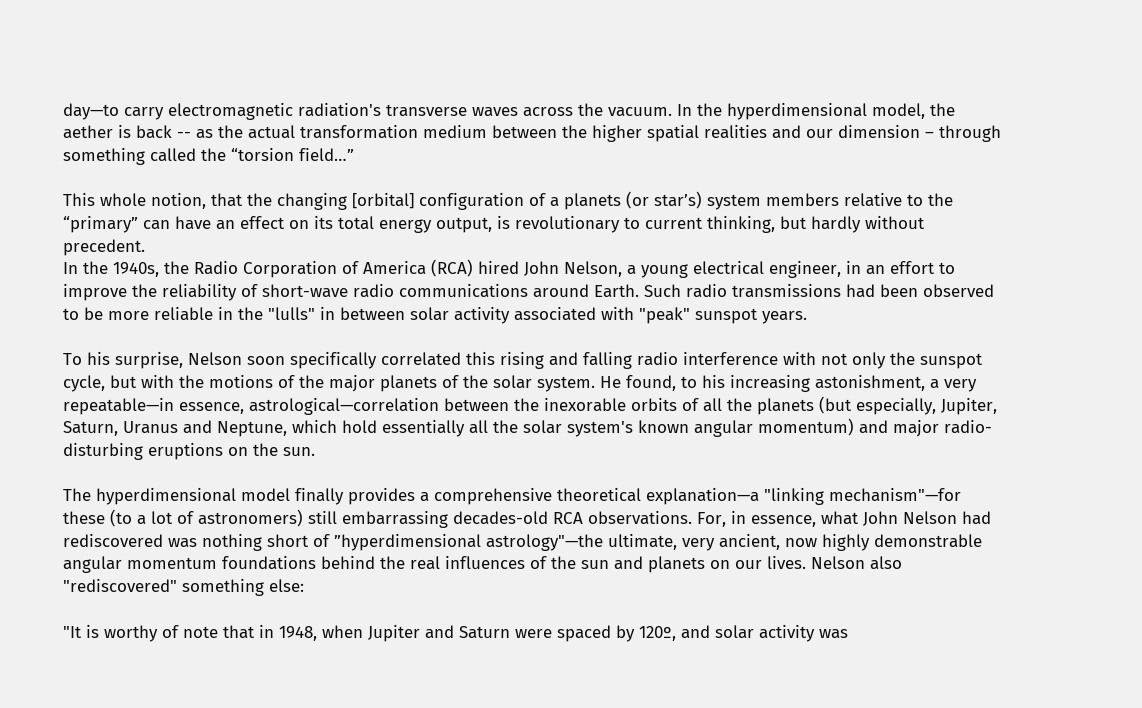day—to carry electromagnetic radiation's transverse waves across the vacuum. In the hyperdimensional model, the aether is back -- as the actual transformation medium between the higher spatial realities and our dimension – through something called the “torsion field…”

This whole notion, that the changing [orbital] configuration of a planets (or star’s) system members relative to the “primary” can have an effect on its total energy output, is revolutionary to current thinking, but hardly without precedent.
In the 1940s, the Radio Corporation of America (RCA) hired John Nelson, a young electrical engineer, in an effort to improve the reliability of short-wave radio communications around Earth. Such radio transmissions had been observed to be more reliable in the "lulls" in between solar activity associated with "peak" sunspot years.

To his surprise, Nelson soon specifically correlated this rising and falling radio interference with not only the sunspot cycle, but with the motions of the major planets of the solar system. He found, to his increasing astonishment, a very repeatable—in essence, astrological—correlation between the inexorable orbits of all the planets (but especially, Jupiter, Saturn, Uranus and Neptune, which hold essentially all the solar system's known angular momentum) and major radio-disturbing eruptions on the sun.

The hyperdimensional model finally provides a comprehensive theoretical explanation—a "linking mechanism"—for these (to a lot of astronomers) still embarrassing decades-old RCA observations. For, in essence, what John Nelson had rediscovered was nothing short of ”hyperdimensional astrology"—the ultimate, very ancient, now highly demonstrable angular momentum foundations behind the real influences of the sun and planets on our lives. Nelson also "rediscovered" something else:

"It is worthy of note that in 1948, when Jupiter and Saturn were spaced by 120º, and solar activity was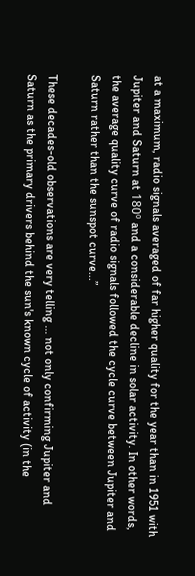at a maximum, radio signals averaged of far higher quality for the year than in 1951 with Jupiter and Saturn at 180º and a considerable decline in solar activity. In other words, the average quality curve of radio signals followed the cycle curve between Jupiter and Saturn rather than the sunspot curve...”

These decades-old observations are very telling ... not only confirming Jupiter and Saturn as the primary drivers behind the sun's known cycle of activity (in the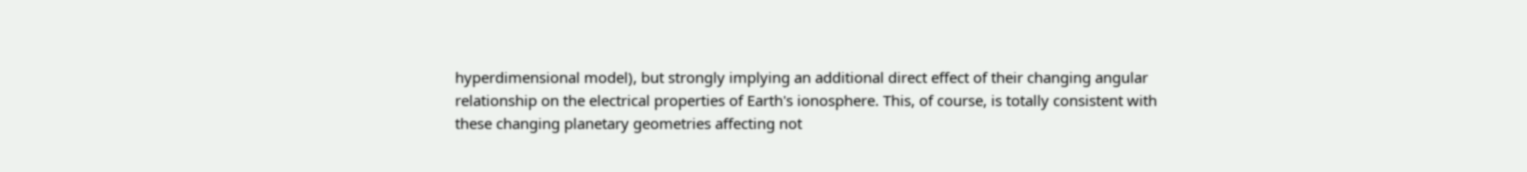hyperdimensional model), but strongly implying an additional direct effect of their changing angular relationship on the electrical properties of Earth's ionosphere. This, of course, is totally consistent with these changing planetary geometries affecting not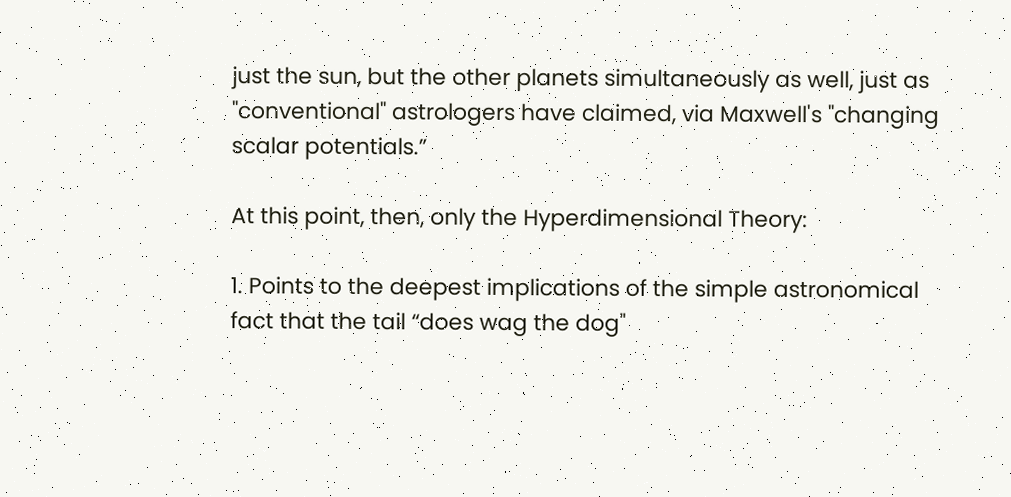just the sun, but the other planets simultaneously as well, just as "conventional" astrologers have claimed, via Maxwell's "changing scalar potentials.”

At this point, then, only the Hyperdimensional Theory:

1. Points to the deepest implications of the simple astronomical fact that the tail “does wag the dog"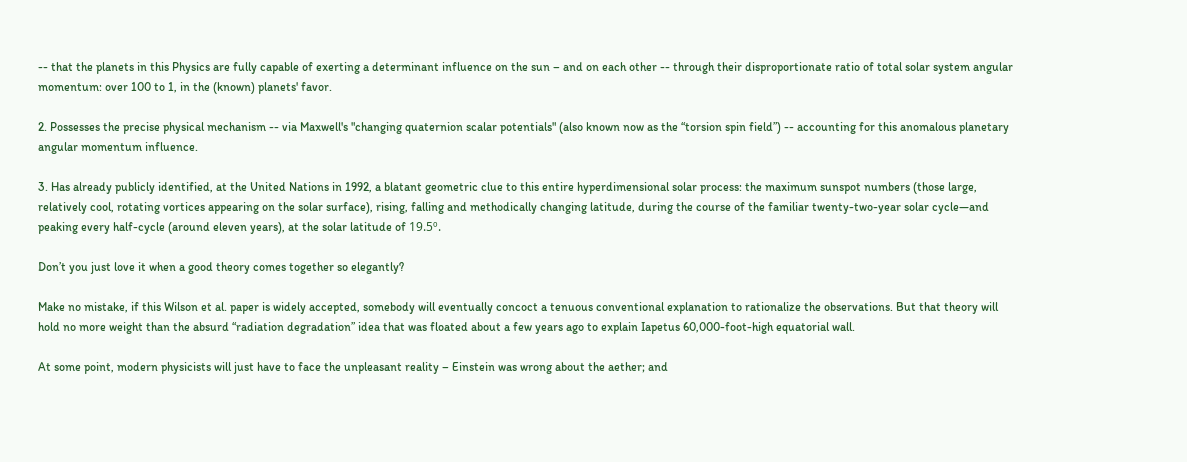-- that the planets in this Physics are fully capable of exerting a determinant influence on the sun – and on each other -- through their disproportionate ratio of total solar system angular momentum: over 100 to 1, in the (known) planets' favor.

2. Possesses the precise physical mechanism -- via Maxwell's "changing quaternion scalar potentials" (also known now as the “torsion spin field”) -- accounting for this anomalous planetary angular momentum influence.

3. Has already publicly identified, at the United Nations in 1992, a blatant geometric clue to this entire hyperdimensional solar process: the maximum sunspot numbers (those large, relatively cool, rotating vortices appearing on the solar surface), rising, falling and methodically changing latitude, during the course of the familiar twenty-two-year solar cycle—and peaking every half-cycle (around eleven years), at the solar latitude of 19.5º.

Don’t you just love it when a good theory comes together so elegantly?

Make no mistake, if this Wilson et al. paper is widely accepted, somebody will eventually concoct a tenuous conventional explanation to rationalize the observations. But that theory will hold no more weight than the absurd “radiation degradation” idea that was floated about a few years ago to explain Iapetus 60,000-foot-high equatorial wall.

At some point, modern physicists will just have to face the unpleasant reality – Einstein was wrong about the aether; and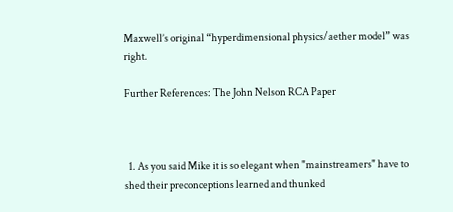Maxwell’s original “hyperdimensional physics/aether model” was right.

Further References: The John Nelson RCA Paper



  1. As you said Mike it is so elegant when "mainstreamers" have to shed their preconceptions learned and thunked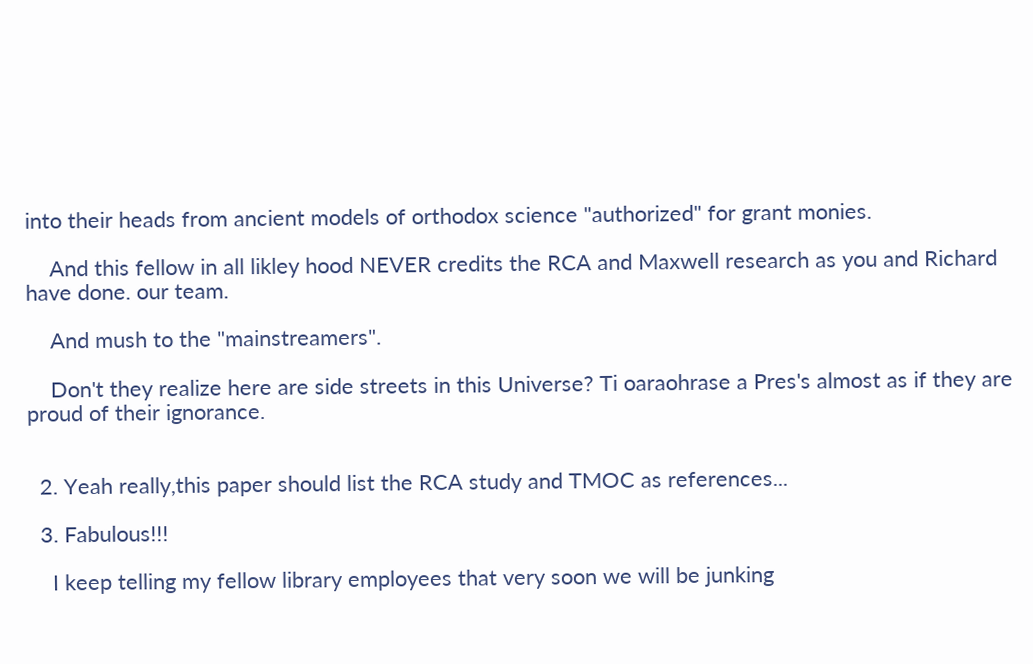into their heads from ancient models of orthodox science "authorized" for grant monies.

    And this fellow in all likley hood NEVER credits the RCA and Maxwell research as you and Richard have done. our team.

    And mush to the "mainstreamers".

    Don't they realize here are side streets in this Universe? Ti oaraohrase a Pres's almost as if they are proud of their ignorance.


  2. Yeah really,this paper should list the RCA study and TMOC as references...

  3. Fabulous!!!

    I keep telling my fellow library employees that very soon we will be junking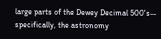large parts of the Dewey Decimal 500's-- specifically, the astronomy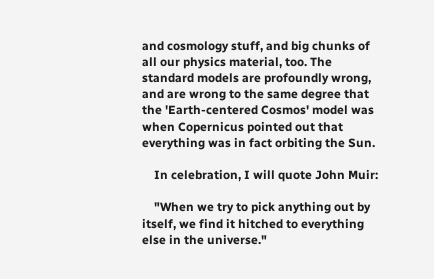and cosmology stuff, and big chunks of all our physics material, too. The standard models are profoundly wrong, and are wrong to the same degree that the 'Earth-centered Cosmos' model was when Copernicus pointed out that everything was in fact orbiting the Sun.

    In celebration, I will quote John Muir:

    "When we try to pick anything out by itself, we find it hitched to everything else in the universe."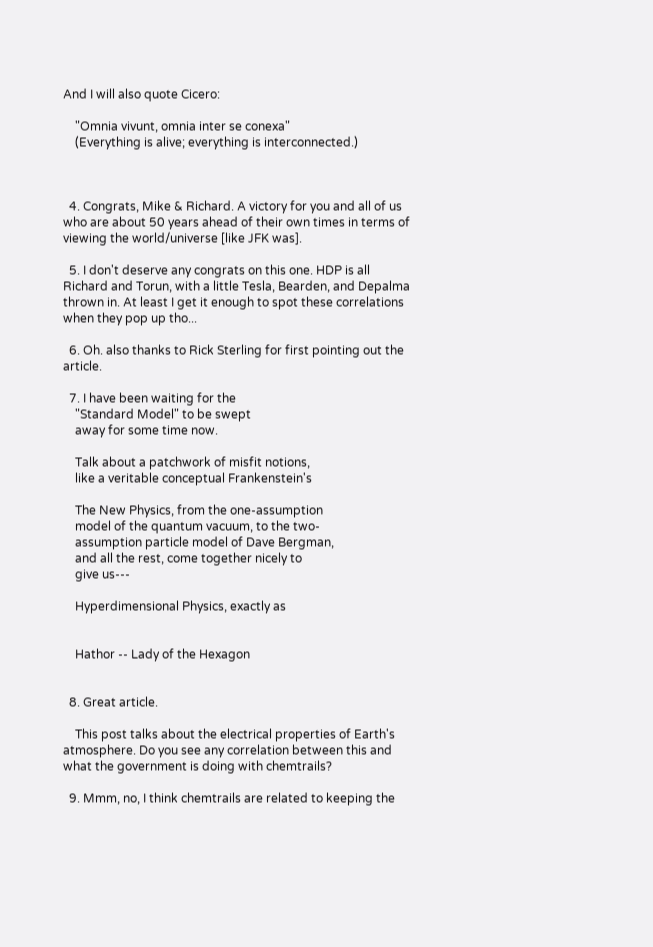And I will also quote Cicero:

    "Omnia vivunt, omnia inter se conexa"
    (Everything is alive; everything is interconnected.)



  4. Congrats, Mike & Richard. A victory for you and all of us who are about 50 years ahead of their own times in terms of viewing the world/universe [like JFK was].

  5. I don't deserve any congrats on this one. HDP is all Richard and Torun, with a little Tesla, Bearden, and Depalma thrown in. At least I get it enough to spot these correlations when they pop up tho...

  6. Oh. also thanks to Rick Sterling for first pointing out the article.

  7. I have been waiting for the
    "Standard Model" to be swept
    away for some time now.

    Talk about a patchwork of misfit notions,
    like a veritable conceptual Frankenstein's

    The New Physics, from the one-assumption
    model of the quantum vacuum, to the two-
    assumption particle model of Dave Bergman,
    and all the rest, come together nicely to
    give us---

    Hyperdimensional Physics, exactly as


    Hathor -- Lady of the Hexagon


  8. Great article.

    This post talks about the electrical properties of Earth's atmosphere. Do you see any correlation between this and what the government is doing with chemtrails?

  9. Mmm, no, I think chemtrails are related to keeping the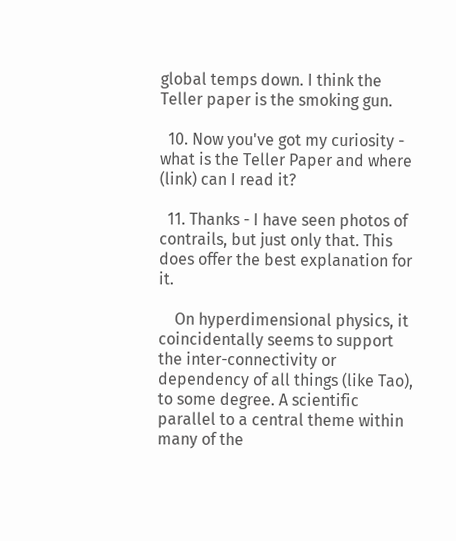global temps down. I think the Teller paper is the smoking gun.

  10. Now you've got my curiosity - what is the Teller Paper and where (link) can I read it?

  11. Thanks - I have seen photos of contrails, but just only that. This does offer the best explanation for it.

    On hyperdimensional physics, it coincidentally seems to support the inter-connectivity or dependency of all things (like Tao), to some degree. A scientific parallel to a central theme within many of the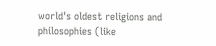world's oldest religions and philosophies (like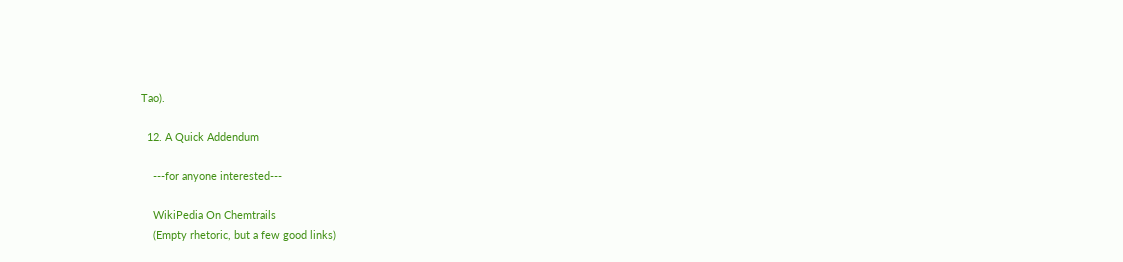Tao).

  12. A Quick Addendum

    ---for anyone interested---

    WikiPedia On Chemtrails
    (Empty rhetoric, but a few good links)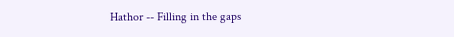Hathor -- Filling in the gaps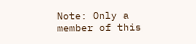Note: Only a member of this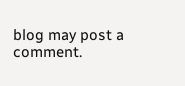blog may post a comment.